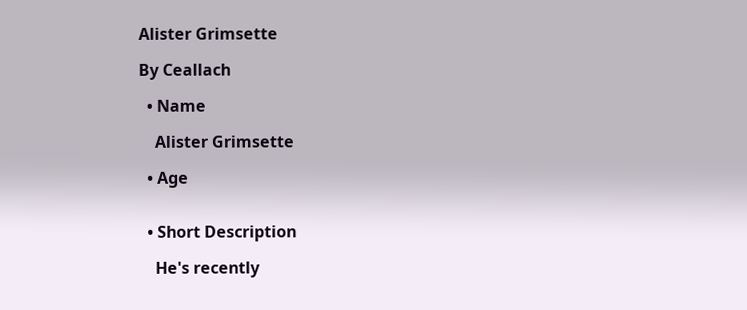Alister Grimsette

By Ceallach

  • Name

    Alister Grimsette

  • Age


  • Short Description

    He's recently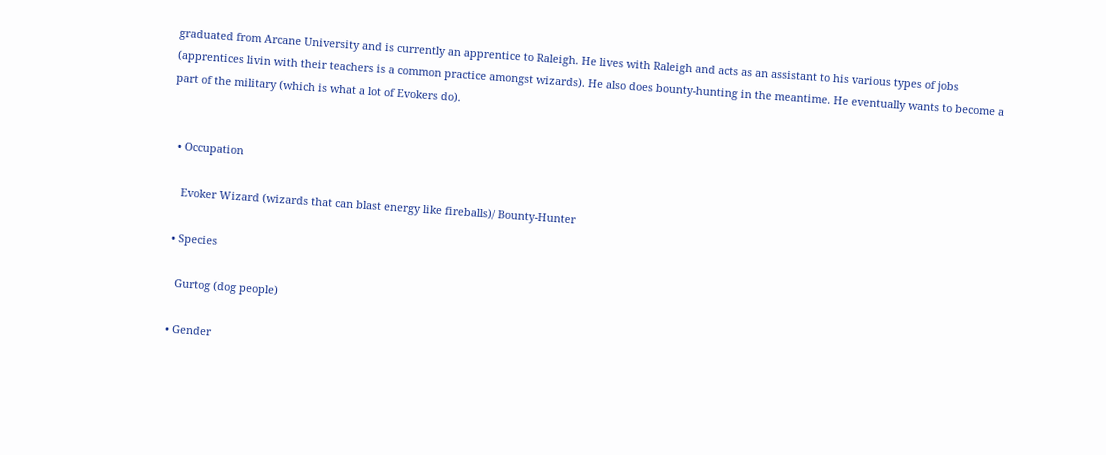graduated from Arcane University and is currently an apprentice to Raleigh. He lives with Raleigh and acts as an assistant to his various types of jobs (apprentices livin with their teachers is a common practice amongst wizards). He also does bounty-hunting in the meantime. He eventually wants to become a part of the military (which is what a lot of Evokers do).


  • Occupation

    Evoker Wizard (wizards that can blast energy like fireballs)/ Bounty-Hunter

  • Species

    Gurtog (dog people)

  • Gender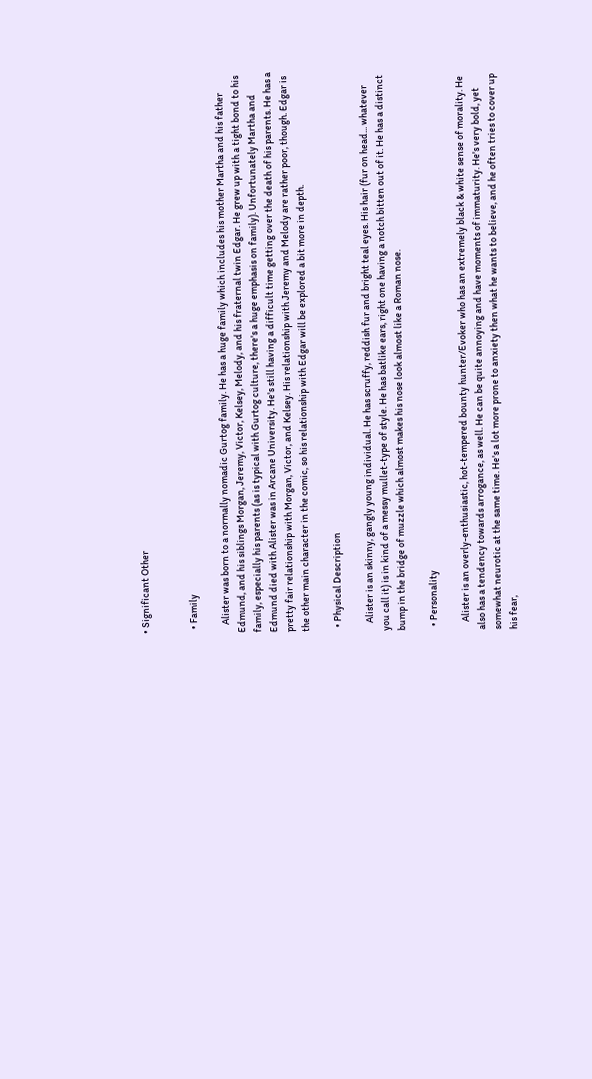• Significant Other


  • Family

    Alister was born to a normally nomadic Gurtog family. He has a huge family which includes his mother Martha and his father Edmund, and his siblings Morgan, Jeremy, Victor, Kelsey, Melody, and his fraternal twin Edgar. He grew up with a tight bond to his family, especially his parents (as is typical with Gurtog culture, there's a huge emphasis on family). Unfortunately Martha and Edmund died with Alister was in Arcane University. He's still having a difficult time getting over the death of his parents. He has a pretty fair relationship with Morgan, Victor, and Kelsey. His relationship with Jeremy and Melody are rather poor, though. Edgar is the other main character in the comic, so his relationship with Edgar will be explored a bit more in depth.

  • Physical Description

    Alister is an skinny, gangly young individual. He has scruffy, reddish fur and bright teal eyes. His hair (fur on head... whatever you call it) is in kind of a messy mullet-type of style. He has batlike ears, right one having a notch bitten out of it. He has a distinct bump in the bridge of muzzle which almost makes his nose look almost like a Roman nose.

  • Personality

    Alister is an overly-enthusiastic, hot-tempered bounty hunter/Evoker who has an extremely black & white sense of morality. He also has a tendency towards arrogance, as well. He can be quite annoying and have moments of immaturity. He's very bold, yet somewhat neurotic at the same time. He's a lot more prone to anxiety then what he wants to believe, and he often tries to cover up his fear,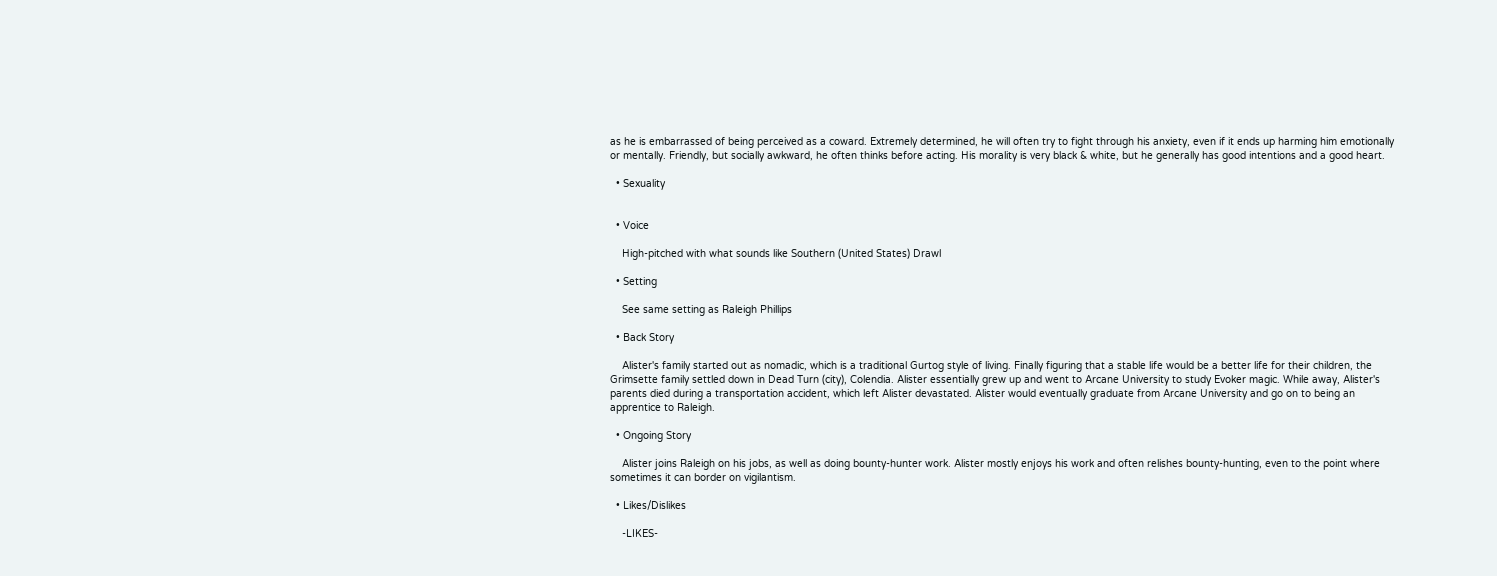as he is embarrassed of being perceived as a coward. Extremely determined, he will often try to fight through his anxiety, even if it ends up harming him emotionally or mentally. Friendly, but socially awkward, he often thinks before acting. His morality is very black & white, but he generally has good intentions and a good heart.

  • Sexuality


  • Voice

    High-pitched with what sounds like Southern (United States) Drawl

  • Setting

    See same setting as Raleigh Phillips

  • Back Story

    Alister's family started out as nomadic, which is a traditional Gurtog style of living. Finally figuring that a stable life would be a better life for their children, the Grimsette family settled down in Dead Turn (city), Colendia. Alister essentially grew up and went to Arcane University to study Evoker magic. While away, Alister's parents died during a transportation accident, which left Alister devastated. Alister would eventually graduate from Arcane University and go on to being an apprentice to Raleigh.

  • Ongoing Story

    Alister joins Raleigh on his jobs, as well as doing bounty-hunter work. Alister mostly enjoys his work and often relishes bounty-hunting, even to the point where sometimes it can border on vigilantism.

  • Likes/Dislikes

    -LIKES-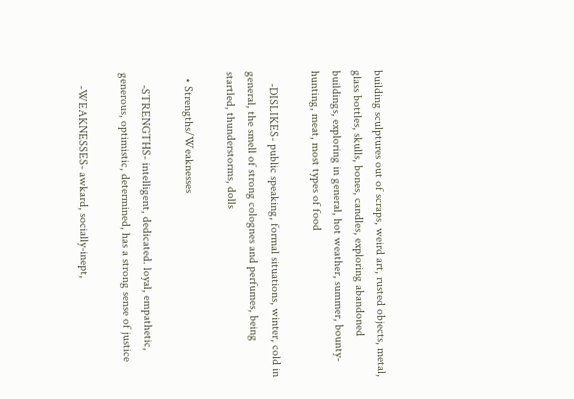building sculptures out of scraps, weird art, rusted objects, metal, glass bottles, skulls, bones, candles, exploring abandoned buildings, exploring in general, hot weather, summer, bounty-hunting, meat, most types of food

    -DISLIKES- public speaking, formal situations, winter, cold in general, the smell of strong colognes and perfumes, being startled, thunderstorms, dolls

  • Strengths/Weaknesses

    -STRENGTHS- intelligent, dedicated. loyal, empathetic, generous, optimistic, determined, has a strong sense of justice

    -WEAKNESSES- awkard, socially-inept,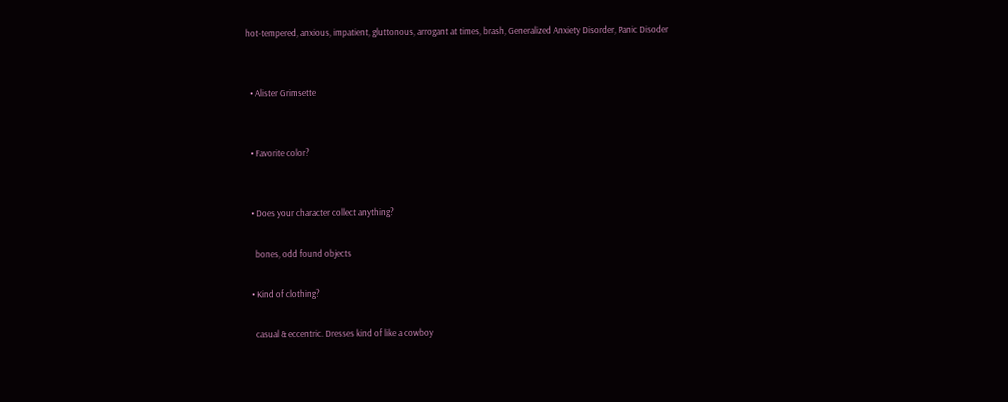hot-tempered, anxious, impatient, gluttonous, arrogant at times, brash, Generalized Anxiety Disorder, Panic Disoder


  • Alister Grimsette


  • Favorite color?


  • Does your character collect anything?

    bones, odd found objects

  • Kind of clothing?

    casual & eccentric. Dresses kind of like a cowboy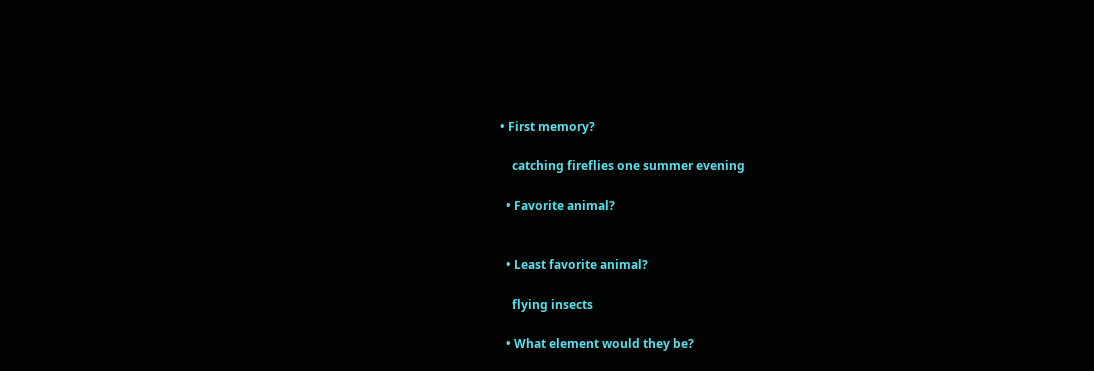• First memory?

    catching fireflies one summer evening

  • Favorite animal?


  • Least favorite animal?

    flying insects

  • What element would they be?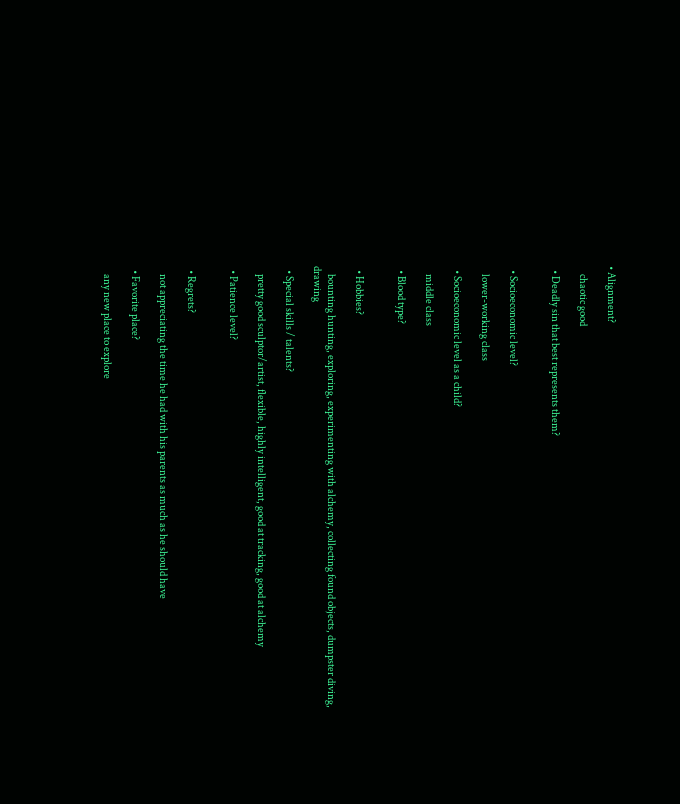• Alignment?

    chaotic good

  • Deadly sin that best represents them?


  • Socioeconomic level?

    lower-working class

  • Socioeconomic level as a child?

    middle class

  • Blood type?


  • Hobbies?

    bounting hunting, exploring, experimenting with alchemy, collecting found objects, dumpster diving, drawing

  • Special skills / talents?

    pretty good sculptor/artist, flexible, highly intelligent, good at tracking, good at alchemy

  • Patience level?


  • Regrets?

    not appreciating the time he had with his parents as much as he should have

  • Favorite place?

    any new place to explore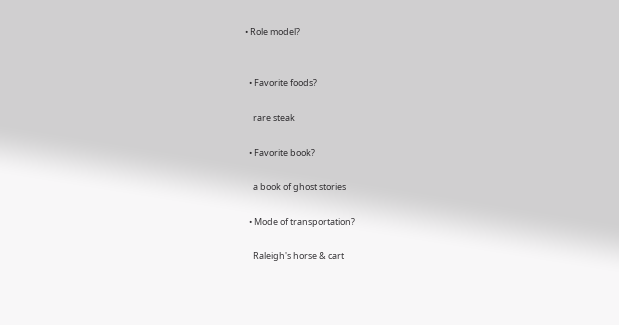• Role model?


  • Favorite foods?

    rare steak

  • Favorite book?

    a book of ghost stories

  • Mode of transportation?

    Raleigh's horse & cart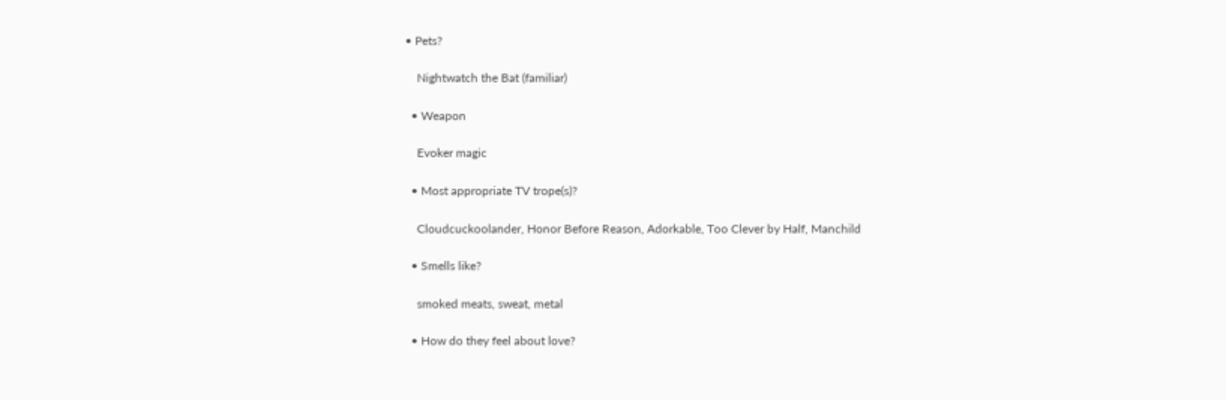• Pets?

    Nightwatch the Bat (familiar)

  • Weapon

    Evoker magic

  • Most appropriate TV trope(s)?

    Cloudcuckoolander, Honor Before Reason, Adorkable, Too Clever by Half, Manchild

  • Smells like?

    smoked meats, sweat, metal

  • How do they feel about love?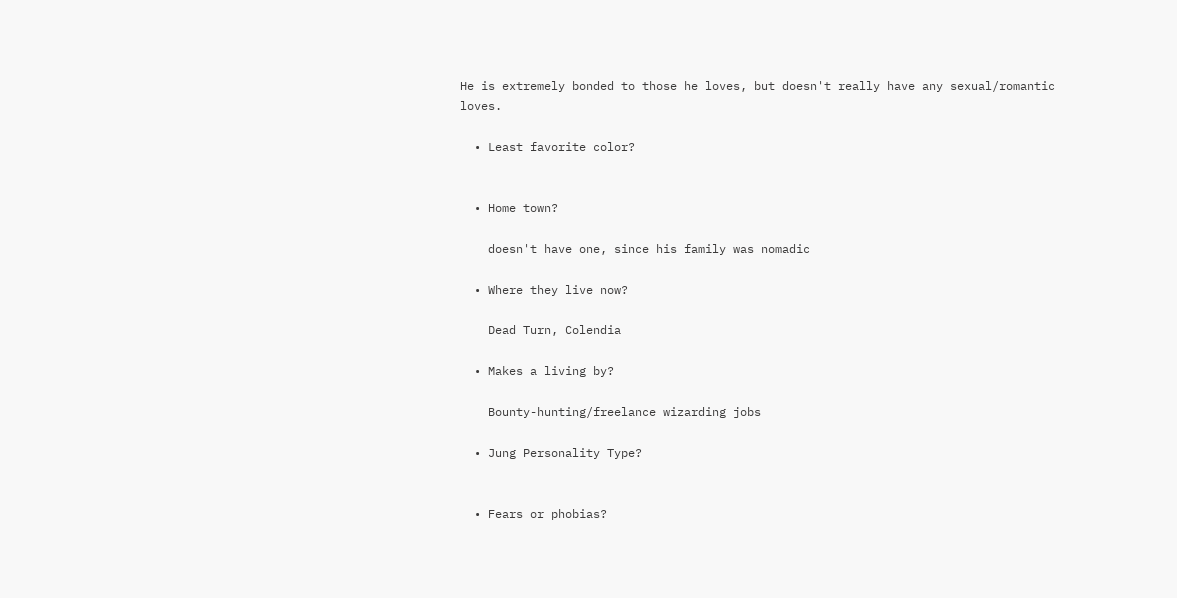He is extremely bonded to those he loves, but doesn't really have any sexual/romantic loves.

  • Least favorite color?


  • Home town?

    doesn't have one, since his family was nomadic

  • Where they live now?

    Dead Turn, Colendia

  • Makes a living by?

    Bounty-hunting/freelance wizarding jobs

  • Jung Personality Type?


  • Fears or phobias?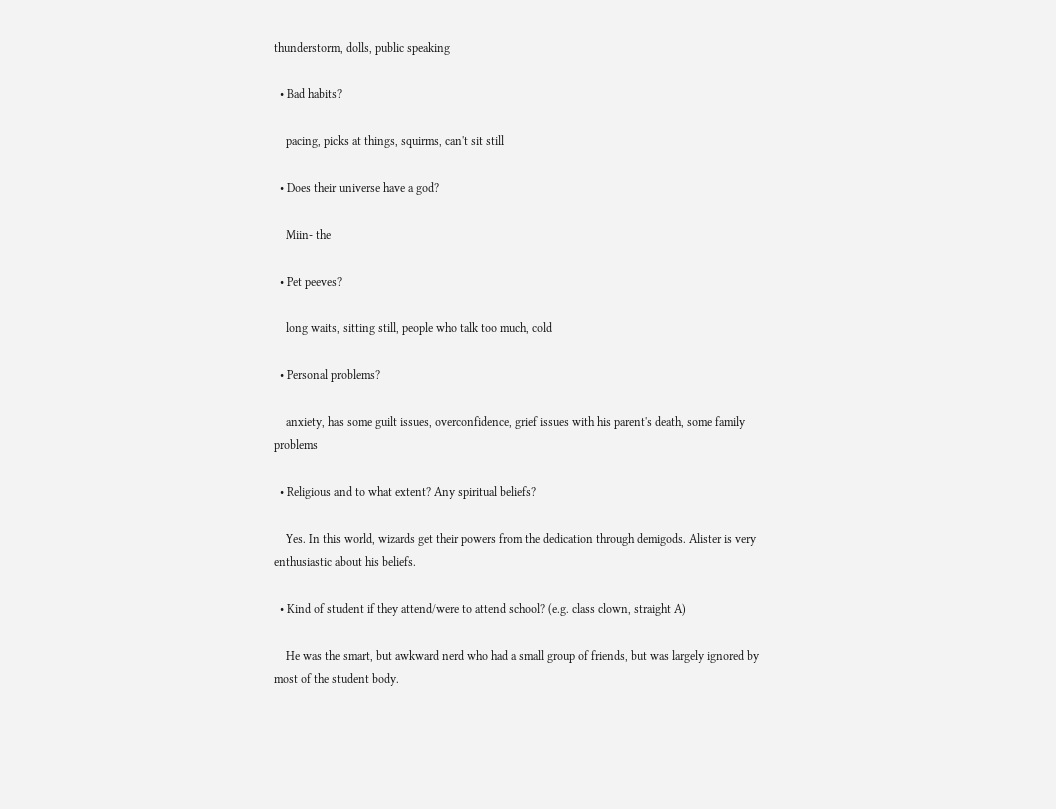thunderstorm, dolls, public speaking

  • Bad habits?

    pacing, picks at things, squirms, can't sit still

  • Does their universe have a god?

    Miin- the

  • Pet peeves?

    long waits, sitting still, people who talk too much, cold

  • Personal problems?

    anxiety, has some guilt issues, overconfidence, grief issues with his parent's death, some family problems

  • Religious and to what extent? Any spiritual beliefs?

    Yes. In this world, wizards get their powers from the dedication through demigods. Alister is very enthusiastic about his beliefs.

  • Kind of student if they attend/were to attend school? (e.g. class clown, straight A)

    He was the smart, but awkward nerd who had a small group of friends, but was largely ignored by most of the student body.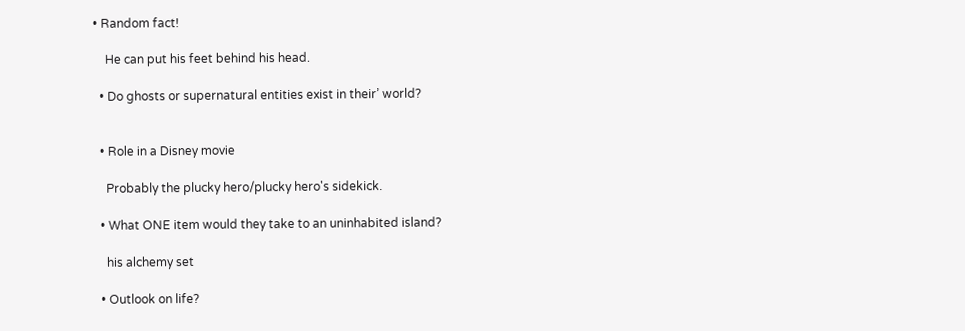• Random fact!

    He can put his feet behind his head.

  • Do ghosts or supernatural entities exist in their’ world?


  • Role in a Disney movie

    Probably the plucky hero/plucky hero's sidekick.

  • What ONE item would they take to an uninhabited island?

    his alchemy set

  • Outlook on life?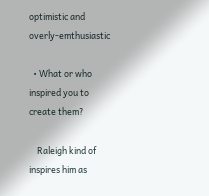optimistic and overly-emthusiastic

  • What or who inspired you to create them?

    Raleigh kind of inspires him as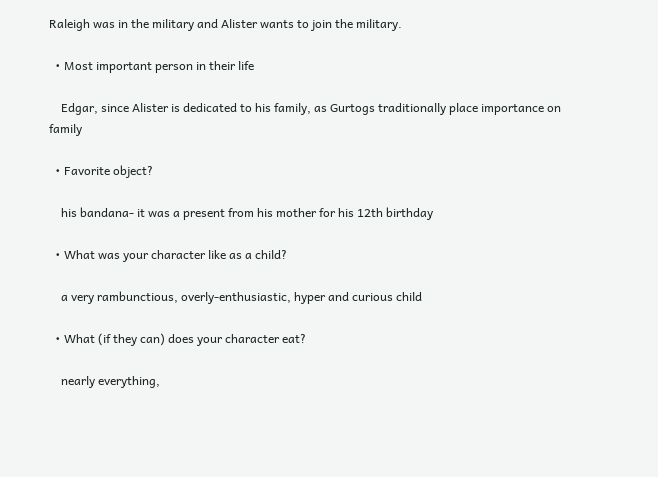Raleigh was in the military and Alister wants to join the military.

  • Most important person in their life

    Edgar, since Alister is dedicated to his family, as Gurtogs traditionally place importance on family

  • Favorite object?

    his bandana- it was a present from his mother for his 12th birthday

  • What was your character like as a child?

    a very rambunctious, overly-enthusiastic, hyper and curious child

  • What (if they can) does your character eat?

    nearly everything,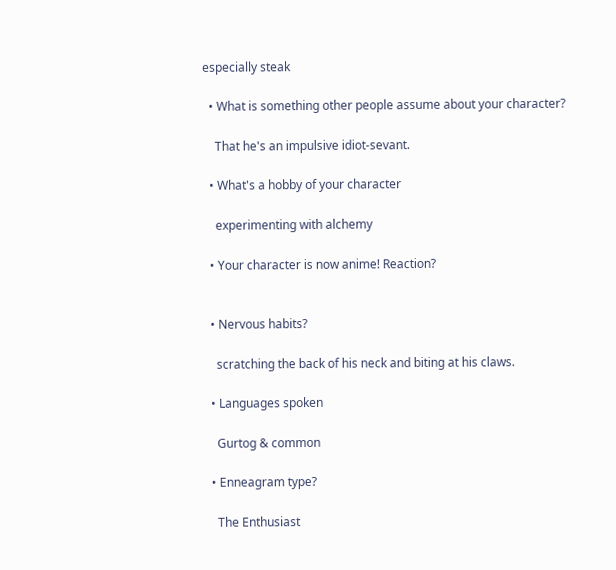especially steak

  • What is something other people assume about your character?

    That he's an impulsive idiot-sevant.

  • What's a hobby of your character

    experimenting with alchemy

  • Your character is now anime! Reaction?


  • Nervous habits?

    scratching the back of his neck and biting at his claws.

  • Languages spoken

    Gurtog & common

  • Enneagram type?

    The Enthusiast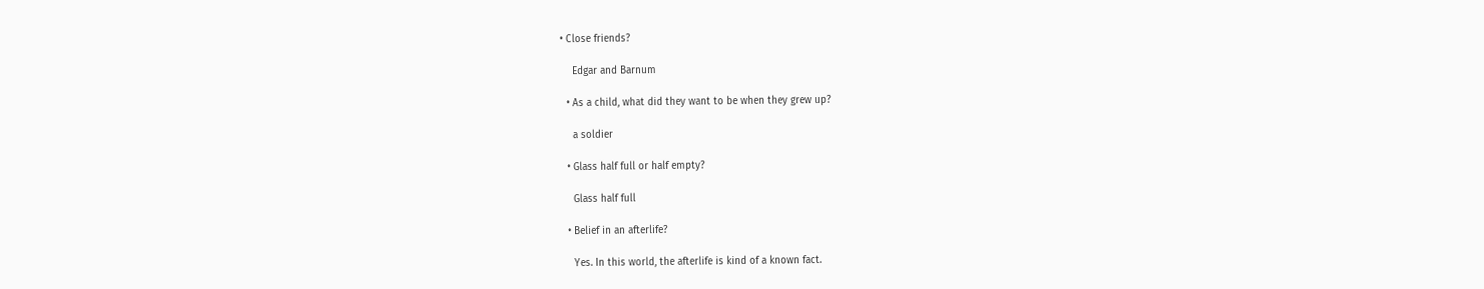• Close friends?

    Edgar and Barnum

  • As a child, what did they want to be when they grew up?

    a soldier

  • Glass half full or half empty?

    Glass half full

  • Belief in an afterlife?

    Yes. In this world, the afterlife is kind of a known fact.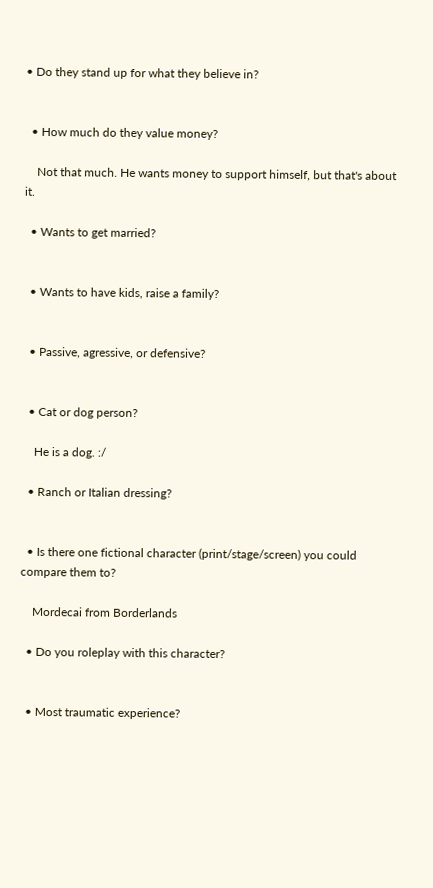• Do they stand up for what they believe in?


  • How much do they value money?

    Not that much. He wants money to support himself, but that's about it.

  • Wants to get married?


  • Wants to have kids, raise a family?


  • Passive, agressive, or defensive?


  • Cat or dog person?

    He is a dog. :/

  • Ranch or Italian dressing?


  • Is there one fictional character (print/stage/screen) you could compare them to?

    Mordecai from Borderlands

  • Do you roleplay with this character?


  • Most traumatic experience?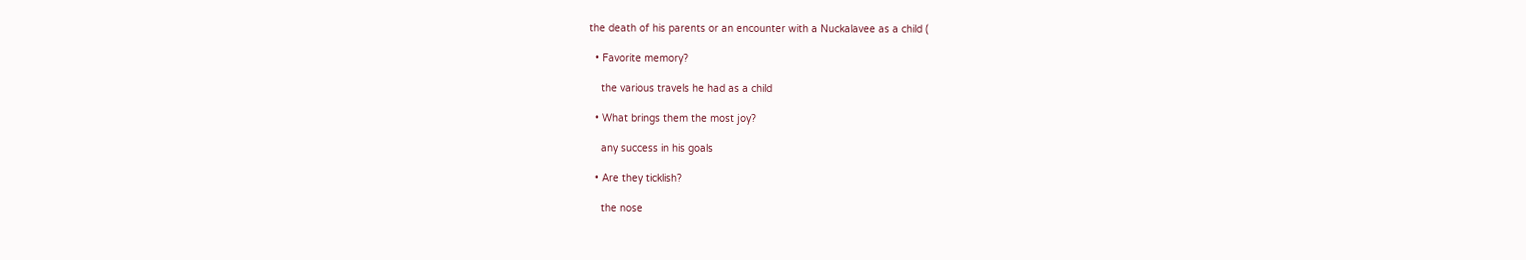the death of his parents or an encounter with a Nuckalavee as a child (

  • Favorite memory?

    the various travels he had as a child

  • What brings them the most joy?

    any success in his goals

  • Are they ticklish?

    the nose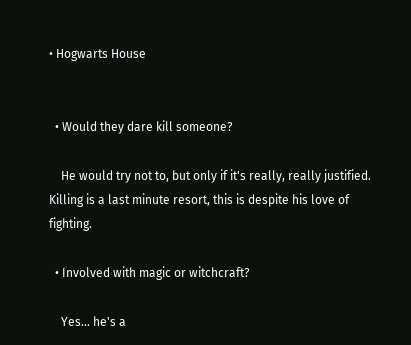• Hogwarts House


  • Would they dare kill someone?

    He would try not to, but only if it's really, really justified. Killing is a last minute resort, this is despite his love of fighting.

  • Involved with magic or witchcraft?

    Yes... he's a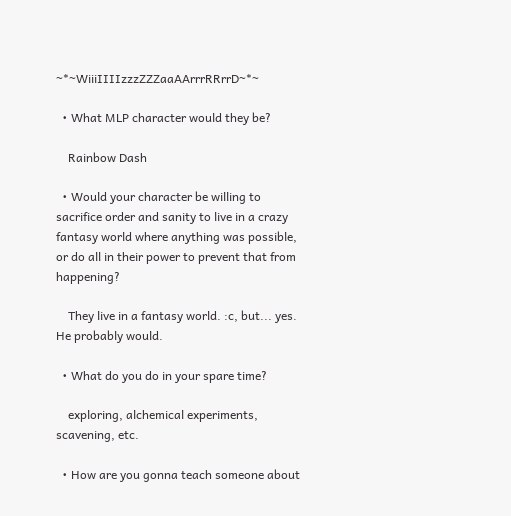~*~WiiiIIIIzzzZZZaaAArrrRRrrD~*~

  • What MLP character would they be?

    Rainbow Dash

  • Would your character be willing to sacrifice order and sanity to live in a crazy fantasy world where anything was possible, or do all in their power to prevent that from happening?

    They live in a fantasy world. :c, but... yes. He probably would.

  • What do you do in your spare time?

    exploring, alchemical experiments, scavening, etc.

  • How are you gonna teach someone about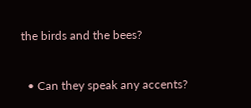the birds and the bees?


  • Can they speak any accents?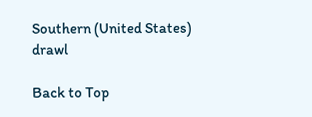Southern (United States) drawl

Back to Top